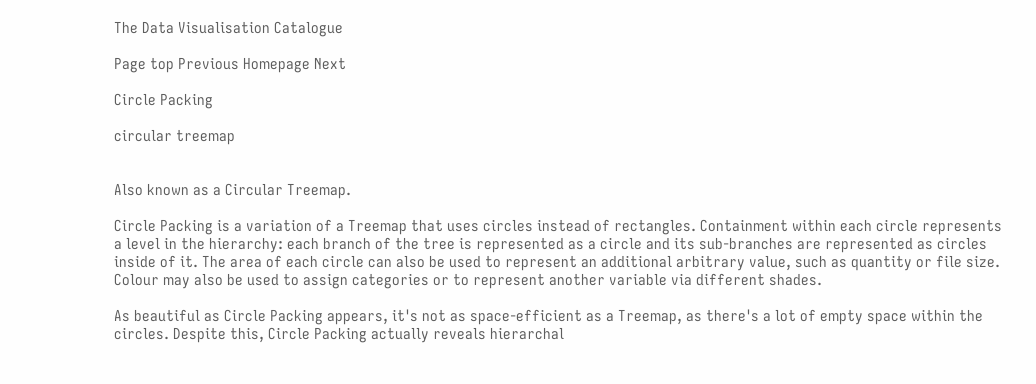The Data Visualisation Catalogue

Page top Previous Homepage Next

Circle Packing

circular treemap


Also known as a Circular Treemap.

Circle Packing is a variation of a Treemap that uses circles instead of rectangles. Containment within each circle represents a level in the hierarchy: each branch of the tree is represented as a circle and its sub-branches are represented as circles inside of it. The area of each circle can also be used to represent an additional arbitrary value, such as quantity or file size. Colour may also be used to assign categories or to represent another variable via different shades.

As beautiful as Circle Packing appears, it's not as space-efficient as a Treemap, as there's a lot of empty space within the circles. Despite this, Circle Packing actually reveals hierarchal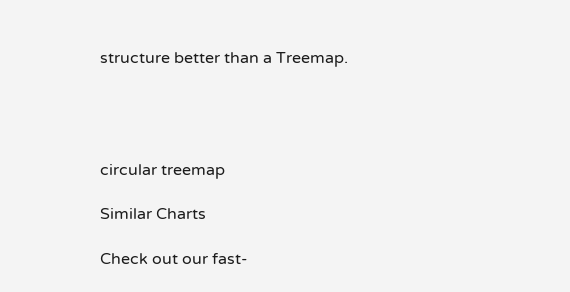structure better than a Treemap.




circular treemap

Similar Charts

Check out our fast-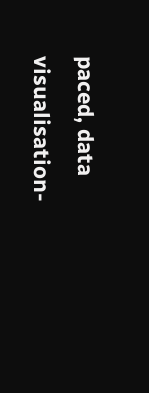paced, data visualisation-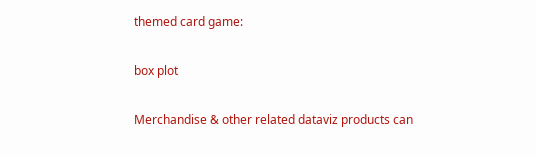themed card game:

box plot

Merchandise & other related dataviz products can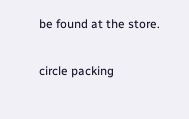be found at the store.

circle packing